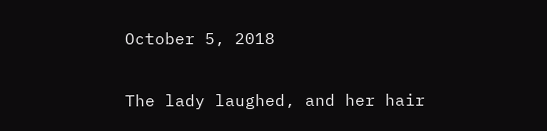October 5, 2018


The lady laughed, and her hair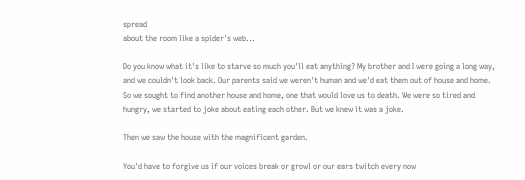spread
about the room like a spider's web...

Do you know what it's like to starve so much you'll eat anything? My brother and I were going a long way, and we couldn't look back. Our parents said we weren't human and we'd eat them out of house and home. So we sought to find another house and home, one that would love us to death. We were so tired and hungry, we started to joke about eating each other. But we knew it was a joke.

Then we saw the house with the magnificent garden.

You'd have to forgive us if our voices break or growl or our ears twitch every now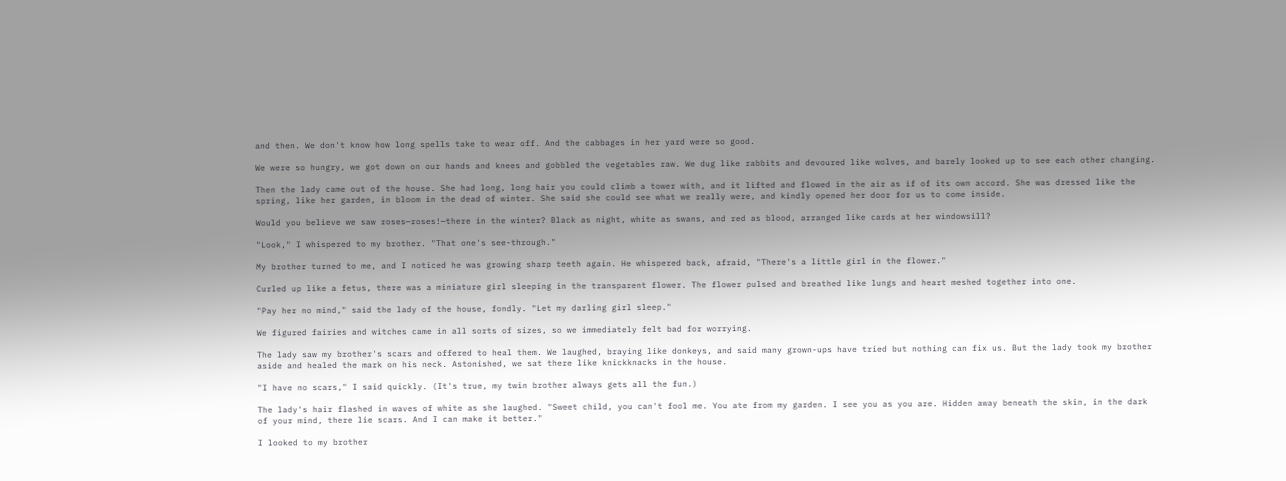and then. We don't know how long spells take to wear off. And the cabbages in her yard were so good.

We were so hungry, we got down on our hands and knees and gobbled the vegetables raw. We dug like rabbits and devoured like wolves, and barely looked up to see each other changing.

Then the lady came out of the house. She had long, long hair you could climb a tower with, and it lifted and flowed in the air as if of its own accord. She was dressed like the spring, like her garden, in bloom in the dead of winter. She said she could see what we really were, and kindly opened her door for us to come inside.

Would you believe we saw roses—roses!—there in the winter? Black as night, white as swans, and red as blood, arranged like cards at her windowsill?

"Look," I whispered to my brother. "That one's see-through."

My brother turned to me, and I noticed he was growing sharp teeth again. He whispered back, afraid, "There's a little girl in the flower."

Curled up like a fetus, there was a miniature girl sleeping in the transparent flower. The flower pulsed and breathed like lungs and heart meshed together into one.

"Pay her no mind," said the lady of the house, fondly. "Let my darling girl sleep."

We figured fairies and witches came in all sorts of sizes, so we immediately felt bad for worrying.

The lady saw my brother's scars and offered to heal them. We laughed, braying like donkeys, and said many grown-ups have tried but nothing can fix us. But the lady took my brother aside and healed the mark on his neck. Astonished, we sat there like knickknacks in the house.

"I have no scars," I said quickly. (It's true, my twin brother always gets all the fun.)

The lady's hair flashed in waves of white as she laughed. "Sweet child, you can't fool me. You ate from my garden. I see you as you are. Hidden away beneath the skin, in the dark of your mind, there lie scars. And I can make it better."

I looked to my brother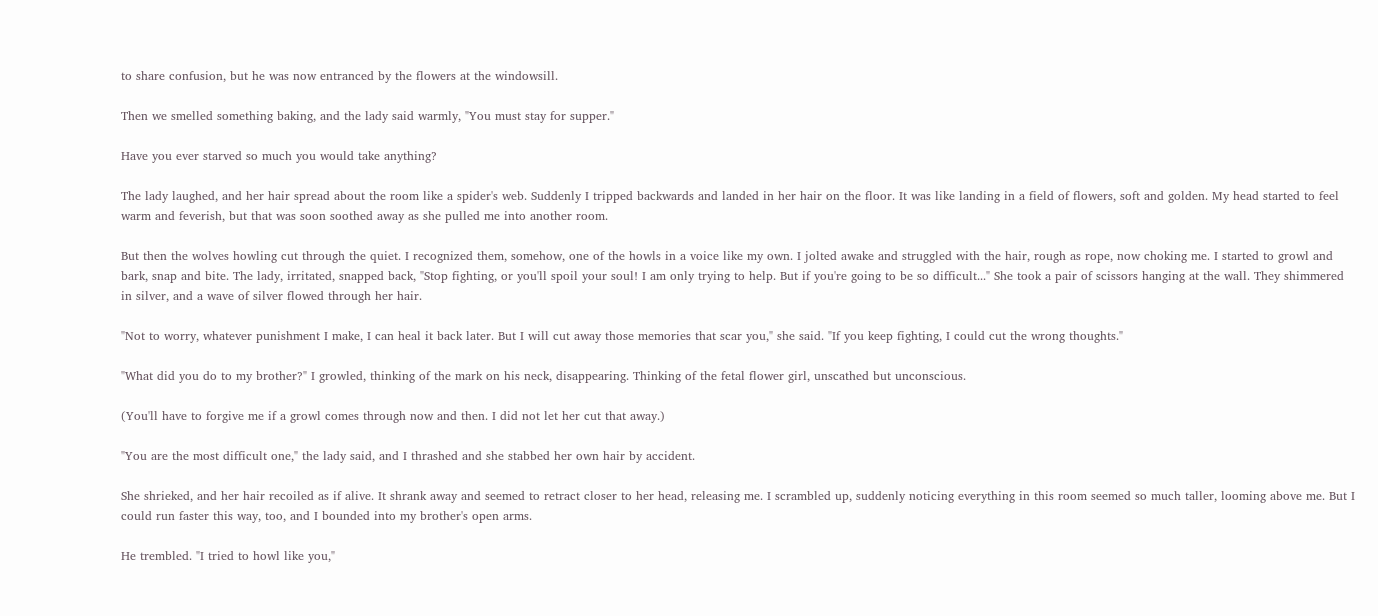to share confusion, but he was now entranced by the flowers at the windowsill.

Then we smelled something baking, and the lady said warmly, "You must stay for supper."

Have you ever starved so much you would take anything?

The lady laughed, and her hair spread about the room like a spider's web. Suddenly I tripped backwards and landed in her hair on the floor. It was like landing in a field of flowers, soft and golden. My head started to feel warm and feverish, but that was soon soothed away as she pulled me into another room.

But then the wolves howling cut through the quiet. I recognized them, somehow, one of the howls in a voice like my own. I jolted awake and struggled with the hair, rough as rope, now choking me. I started to growl and bark, snap and bite. The lady, irritated, snapped back, "Stop fighting, or you'll spoil your soul! I am only trying to help. But if you're going to be so difficult..." She took a pair of scissors hanging at the wall. They shimmered in silver, and a wave of silver flowed through her hair.

"Not to worry, whatever punishment I make, I can heal it back later. But I will cut away those memories that scar you," she said. "If you keep fighting, I could cut the wrong thoughts."

"What did you do to my brother?" I growled, thinking of the mark on his neck, disappearing. Thinking of the fetal flower girl, unscathed but unconscious.

(You'll have to forgive me if a growl comes through now and then. I did not let her cut that away.)

"You are the most difficult one," the lady said, and I thrashed and she stabbed her own hair by accident.

She shrieked, and her hair recoiled as if alive. It shrank away and seemed to retract closer to her head, releasing me. I scrambled up, suddenly noticing everything in this room seemed so much taller, looming above me. But I could run faster this way, too, and I bounded into my brother's open arms.

He trembled. "I tried to howl like you,"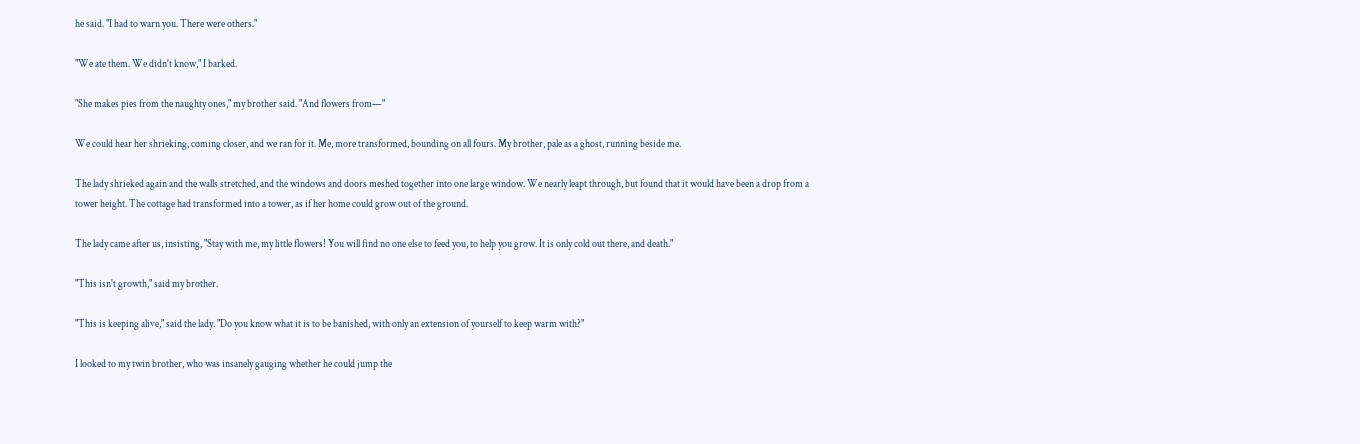he said. "I had to warn you. There were others."

"We ate them. We didn't know," I barked.

"She makes pies from the naughty ones," my brother said. "And flowers from—"

We could hear her shrieking, coming closer, and we ran for it. Me, more transformed, bounding on all fours. My brother, pale as a ghost, running beside me.

The lady shrieked again and the walls stretched, and the windows and doors meshed together into one large window. We nearly leapt through, but found that it would have been a drop from a tower height. The cottage had transformed into a tower, as if her home could grow out of the ground.

The lady came after us, insisting, "Stay with me, my little flowers! You will find no one else to feed you, to help you grow. It is only cold out there, and death."

"This isn't growth," said my brother.

"This is keeping alive," said the lady. "Do you know what it is to be banished, with only an extension of yourself to keep warm with?"

I looked to my twin brother, who was insanely gauging whether he could jump the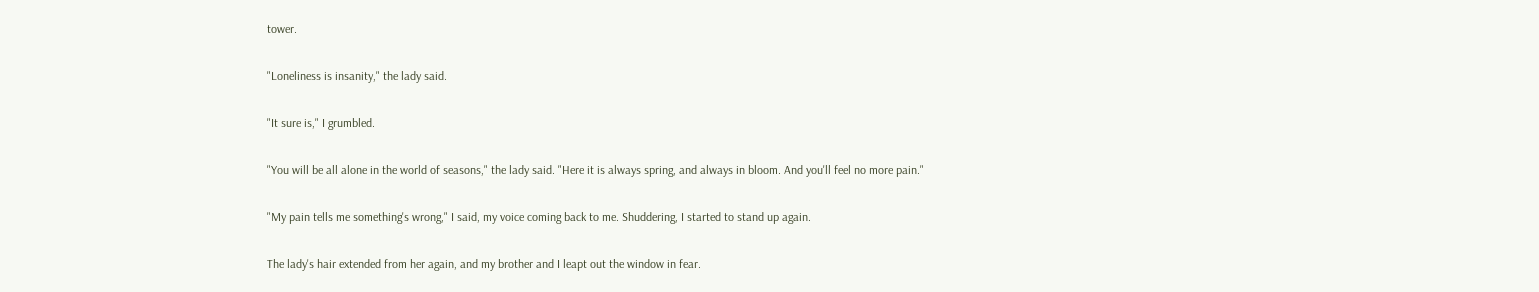tower.

"Loneliness is insanity," the lady said.

"It sure is," I grumbled.

"You will be all alone in the world of seasons," the lady said. "Here it is always spring, and always in bloom. And you'll feel no more pain."

"My pain tells me something's wrong," I said, my voice coming back to me. Shuddering, I started to stand up again.

The lady's hair extended from her again, and my brother and I leapt out the window in fear.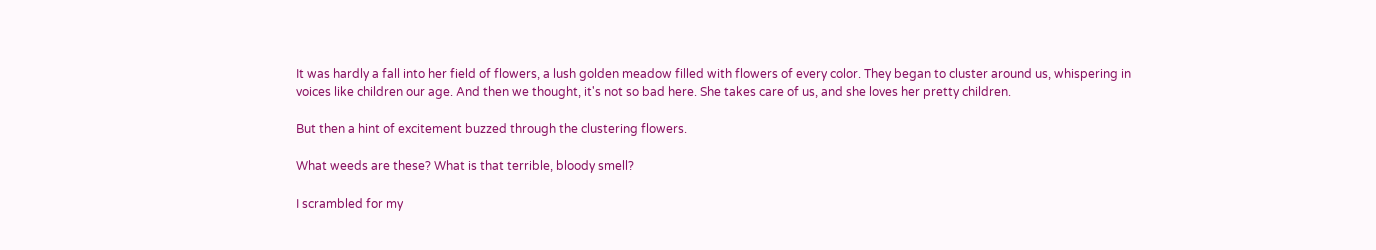It was hardly a fall into her field of flowers, a lush golden meadow filled with flowers of every color. They began to cluster around us, whispering in voices like children our age. And then we thought, it's not so bad here. She takes care of us, and she loves her pretty children.

But then a hint of excitement buzzed through the clustering flowers.

What weeds are these? What is that terrible, bloody smell?

I scrambled for my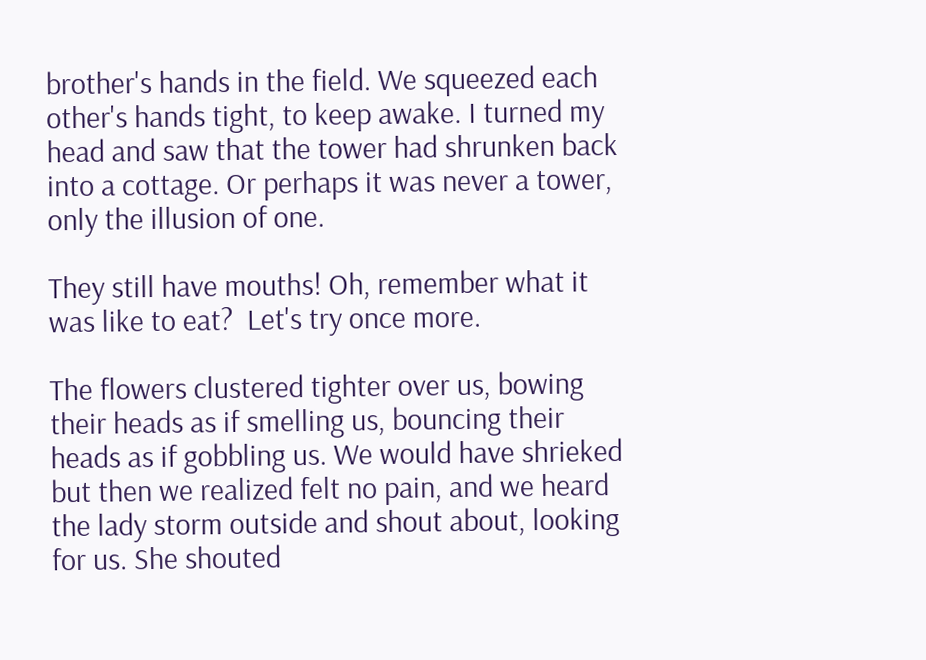brother's hands in the field. We squeezed each other's hands tight, to keep awake. I turned my head and saw that the tower had shrunken back into a cottage. Or perhaps it was never a tower, only the illusion of one.

They still have mouths! Oh, remember what it was like to eat?  Let's try once more.

The flowers clustered tighter over us, bowing their heads as if smelling us, bouncing their heads as if gobbling us. We would have shrieked but then we realized felt no pain, and we heard the lady storm outside and shout about, looking for us. She shouted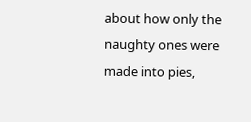about how only the naughty ones were made into pies,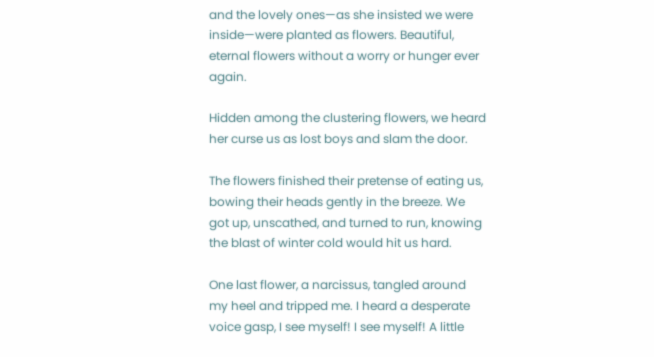and the lovely ones—as she insisted we were inside—were planted as flowers. Beautiful, eternal flowers without a worry or hunger ever again.

Hidden among the clustering flowers, we heard her curse us as lost boys and slam the door.

The flowers finished their pretense of eating us, bowing their heads gently in the breeze. We got up, unscathed, and turned to run, knowing the blast of winter cold would hit us hard.

One last flower, a narcissus, tangled around my heel and tripped me. I heard a desperate voice gasp, I see myself! I see myself! A little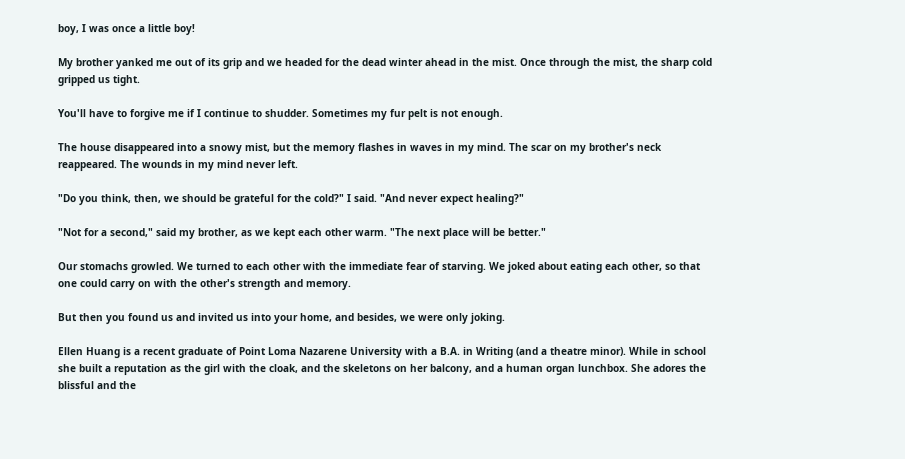boy, I was once a little boy!

My brother yanked me out of its grip and we headed for the dead winter ahead in the mist. Once through the mist, the sharp cold gripped us tight.

You'll have to forgive me if I continue to shudder. Sometimes my fur pelt is not enough.

The house disappeared into a snowy mist, but the memory flashes in waves in my mind. The scar on my brother's neck reappeared. The wounds in my mind never left.

"Do you think, then, we should be grateful for the cold?" I said. "And never expect healing?"

"Not for a second," said my brother, as we kept each other warm. "The next place will be better."

Our stomachs growled. We turned to each other with the immediate fear of starving. We joked about eating each other, so that one could carry on with the other's strength and memory.

But then you found us and invited us into your home, and besides, we were only joking.

Ellen Huang is a recent graduate of Point Loma Nazarene University with a B.A. in Writing (and a theatre minor). While in school she built a reputation as the girl with the cloak, and the skeletons on her balcony, and a human organ lunchbox. She adores the blissful and the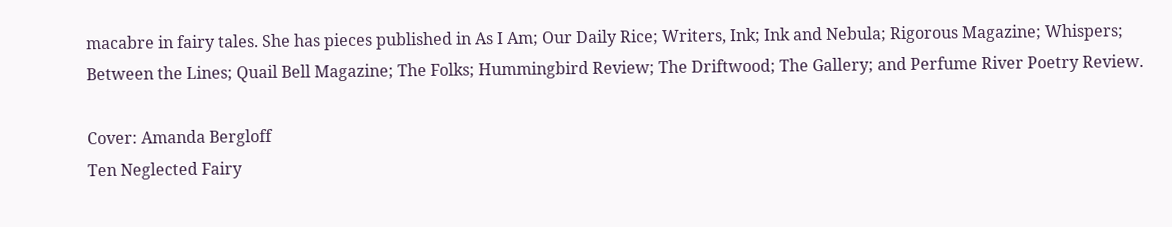macabre in fairy tales. She has pieces published in As I Am; Our Daily Rice; Writers, Ink; Ink and Nebula; Rigorous Magazine; Whispers; Between the Lines; Quail Bell Magazine; The Folks; Hummingbird Review; The Driftwood; The Gallery; and Perfume River Poetry Review.

Cover: Amanda Bergloff
Ten Neglected Fairy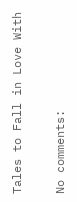Tales to Fall in Love With

No comments: